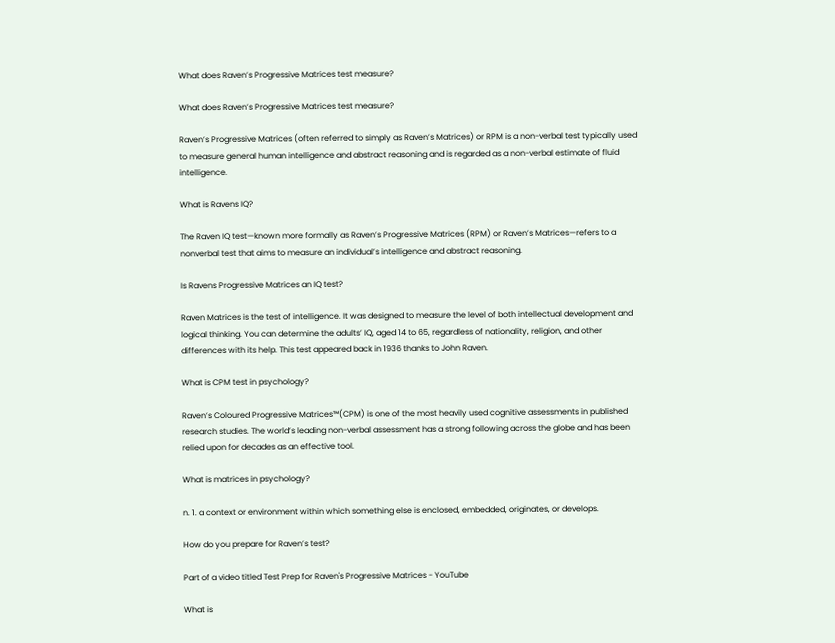What does Raven’s Progressive Matrices test measure?

What does Raven’s Progressive Matrices test measure?

Raven’s Progressive Matrices (often referred to simply as Raven’s Matrices) or RPM is a non-verbal test typically used to measure general human intelligence and abstract reasoning and is regarded as a non-verbal estimate of fluid intelligence.

What is Ravens IQ?

The Raven IQ test—known more formally as Raven’s Progressive Matrices (RPM) or Raven’s Matrices—refers to a nonverbal test that aims to measure an individual’s intelligence and abstract reasoning.

Is Ravens Progressive Matrices an IQ test?

Raven Matrices is the test of intelligence. It was designed to measure the level of both intellectual development and logical thinking. You can determine the adults’ IQ, aged 14 to 65, regardless of nationality, religion, and other differences with its help. This test appeared back in 1936 thanks to John Raven.

What is CPM test in psychology?

Raven’s Coloured Progressive Matrices™(CPM) is one of the most heavily used cognitive assessments in published research studies. The world’s leading non-verbal assessment has a strong following across the globe and has been relied upon for decades as an effective tool.

What is matrices in psychology?

n. 1. a context or environment within which something else is enclosed, embedded, originates, or develops.

How do you prepare for Raven’s test?

Part of a video titled Test Prep for Raven's Progressive Matrices - YouTube

What is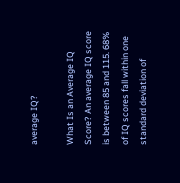average IQ?

What Is an Average IQ Score? An average IQ score is between 85 and 115. 68% of IQ scores fall within one standard deviation of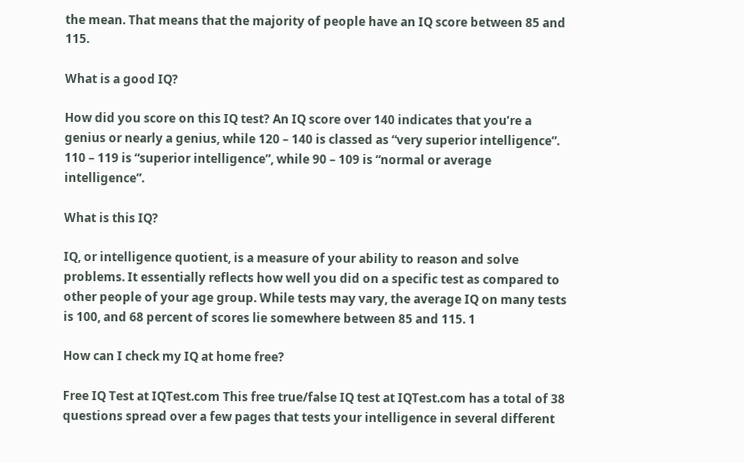the mean. That means that the majority of people have an IQ score between 85 and 115.

What is a good IQ?

How did you score on this IQ test? An IQ score over 140 indicates that you’re a genius or nearly a genius, while 120 – 140 is classed as “very superior intelligence”. 110 – 119 is “superior intelligence”, while 90 – 109 is “normal or average intelligence”.

What is this IQ?

IQ, or intelligence quotient, is a measure of your ability to reason and solve problems. It essentially reflects how well you did on a specific test as compared to other people of your age group. While tests may vary, the average IQ on many tests is 100, and 68 percent of scores lie somewhere between 85 and 115. 1

How can I check my IQ at home free?

Free IQ Test at IQTest.com This free true/false IQ test at IQTest.com has a total of 38 questions spread over a few pages that tests your intelligence in several different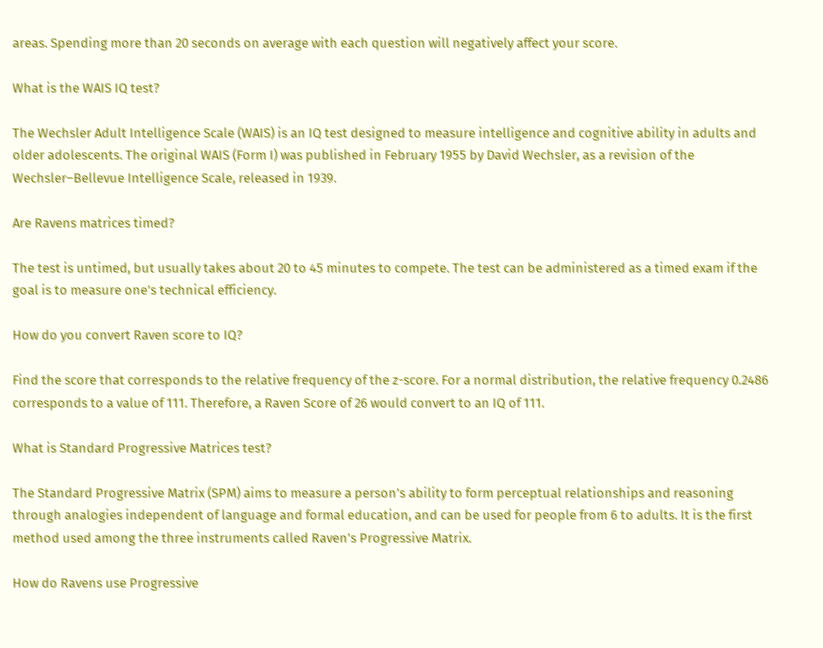areas. Spending more than 20 seconds on average with each question will negatively affect your score.

What is the WAIS IQ test?

The Wechsler Adult Intelligence Scale (WAIS) is an IQ test designed to measure intelligence and cognitive ability in adults and older adolescents. The original WAIS (Form I) was published in February 1955 by David Wechsler, as a revision of the Wechsler–Bellevue Intelligence Scale, released in 1939.

Are Ravens matrices timed?

The test is untimed, but usually takes about 20 to 45 minutes to compete. The test can be administered as a timed exam if the goal is to measure one’s technical efficiency.

How do you convert Raven score to IQ?

Find the score that corresponds to the relative frequency of the z-score. For a normal distribution, the relative frequency 0.2486 corresponds to a value of 111. Therefore, a Raven Score of 26 would convert to an IQ of 111.

What is Standard Progressive Matrices test?

The Standard Progressive Matrix (SPM) aims to measure a person’s ability to form perceptual relationships and reasoning through analogies independent of language and formal education, and can be used for people from 6 to adults. It is the first method used among the three instruments called Raven’s Progressive Matrix.

How do Ravens use Progressive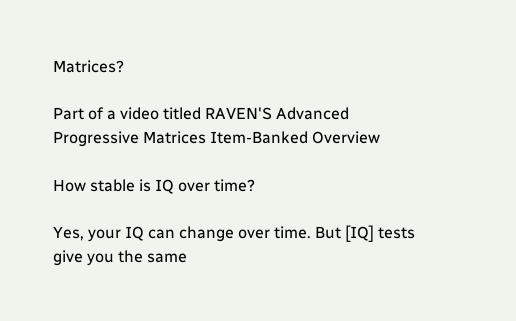Matrices?

Part of a video titled RAVEN'S Advanced Progressive Matrices Item-Banked Overview

How stable is IQ over time?

Yes, your IQ can change over time. But [IQ] tests give you the same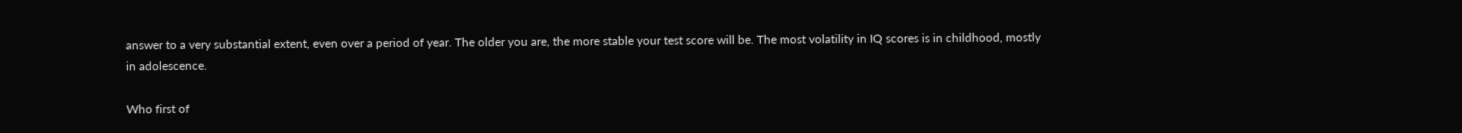answer to a very substantial extent, even over a period of year. The older you are, the more stable your test score will be. The most volatility in IQ scores is in childhood, mostly in adolescence.

Who first of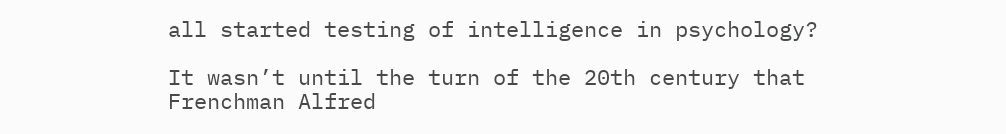all started testing of intelligence in psychology?

It wasn’t until the turn of the 20th century that Frenchman Alfred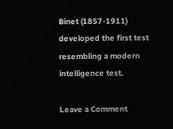Binet (1857-1911) developed the first test resembling a modern intelligence test.

Leave a Comment